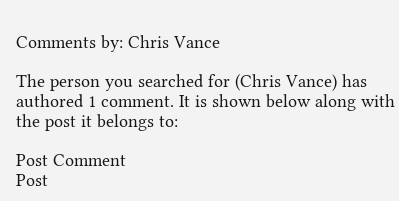Comments by: Chris Vance

The person you searched for (Chris Vance) has authored 1 comment. It is shown below along with the post it belongs to:

Post Comment
Post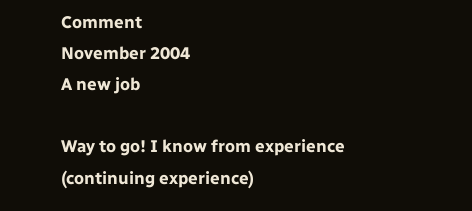Comment
November 2004
A new job

Way to go! I know from experience (continuing experience)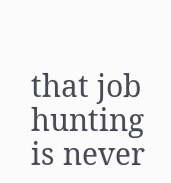that job hunting is never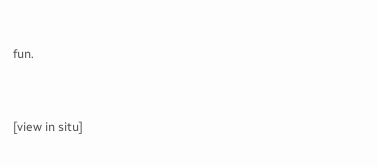fun.


[view in situ]